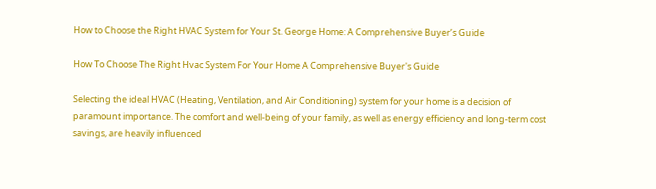How to Choose the Right HVAC System for Your St. George Home: A Comprehensive Buyer’s Guide

How To Choose The Right Hvac System For Your Home A Comprehensive Buyer's Guide

Selecting the ideal HVAC (Heating, Ventilation, and Air Conditioning) system for your home is a decision of paramount importance. The comfort and well-being of your family, as well as energy efficiency and long-term cost savings, are heavily influenced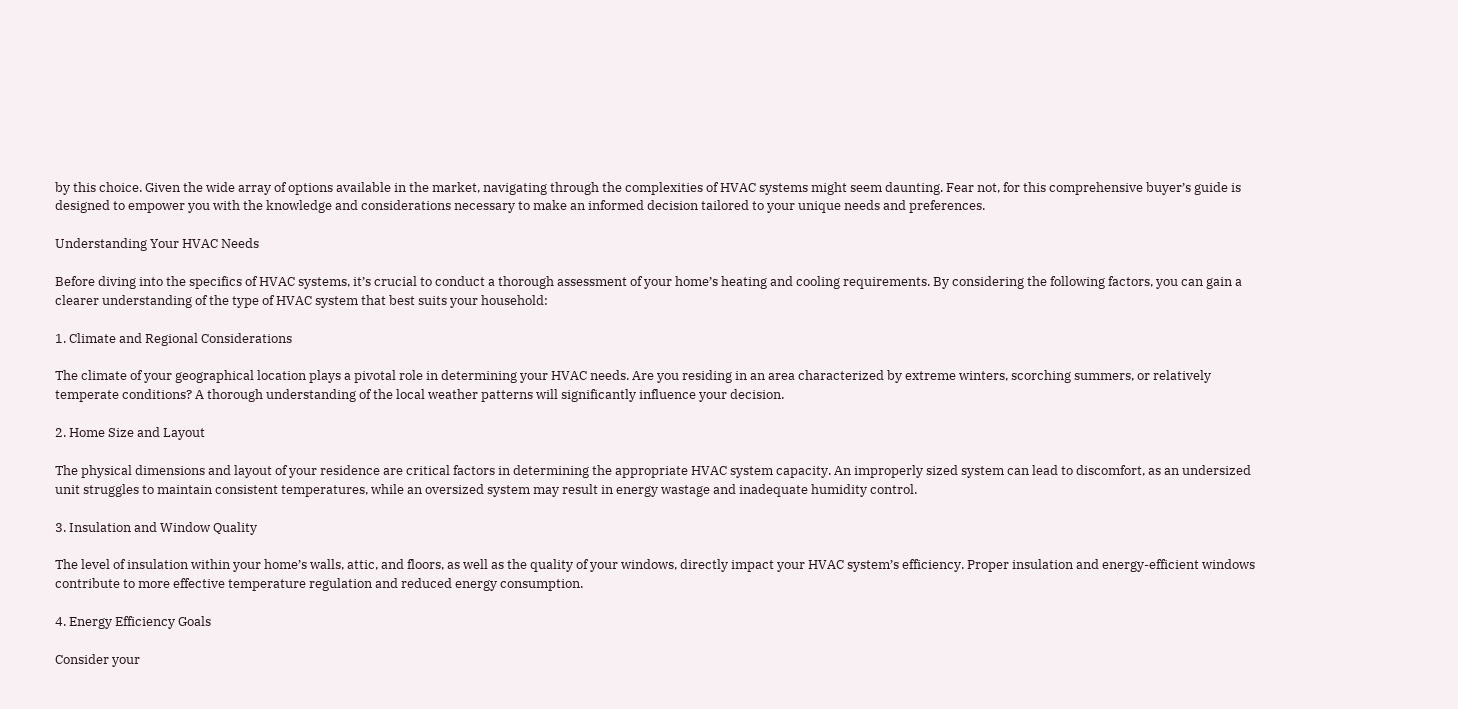by this choice. Given the wide array of options available in the market, navigating through the complexities of HVAC systems might seem daunting. Fear not, for this comprehensive buyer’s guide is designed to empower you with the knowledge and considerations necessary to make an informed decision tailored to your unique needs and preferences.

Understanding Your HVAC Needs

Before diving into the specifics of HVAC systems, it’s crucial to conduct a thorough assessment of your home’s heating and cooling requirements. By considering the following factors, you can gain a clearer understanding of the type of HVAC system that best suits your household:

1. Climate and Regional Considerations

The climate of your geographical location plays a pivotal role in determining your HVAC needs. Are you residing in an area characterized by extreme winters, scorching summers, or relatively temperate conditions? A thorough understanding of the local weather patterns will significantly influence your decision.

2. Home Size and Layout

The physical dimensions and layout of your residence are critical factors in determining the appropriate HVAC system capacity. An improperly sized system can lead to discomfort, as an undersized unit struggles to maintain consistent temperatures, while an oversized system may result in energy wastage and inadequate humidity control.

3. Insulation and Window Quality

The level of insulation within your home’s walls, attic, and floors, as well as the quality of your windows, directly impact your HVAC system’s efficiency. Proper insulation and energy-efficient windows contribute to more effective temperature regulation and reduced energy consumption.

4. Energy Efficiency Goals

Consider your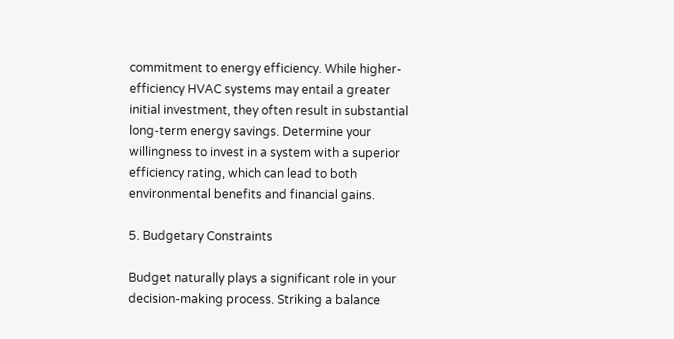commitment to energy efficiency. While higher-efficiency HVAC systems may entail a greater initial investment, they often result in substantial long-term energy savings. Determine your willingness to invest in a system with a superior efficiency rating, which can lead to both environmental benefits and financial gains.

5. Budgetary Constraints

Budget naturally plays a significant role in your decision-making process. Striking a balance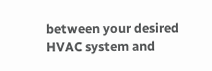between your desired HVAC system and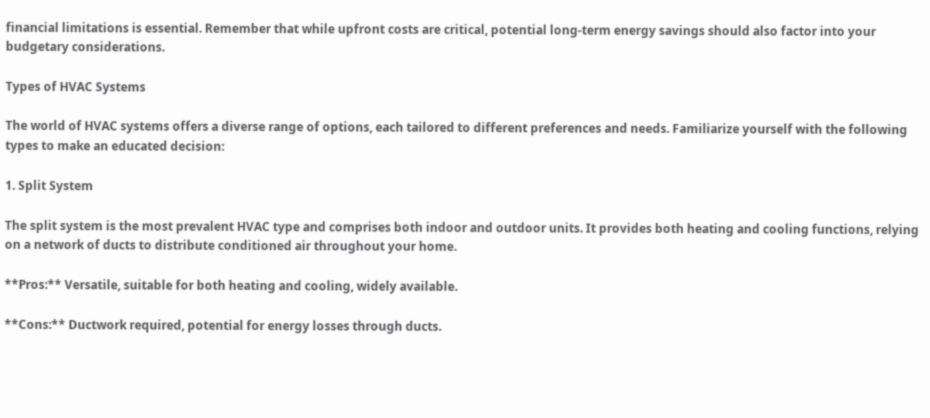financial limitations is essential. Remember that while upfront costs are critical, potential long-term energy savings should also factor into your budgetary considerations.

Types of HVAC Systems

The world of HVAC systems offers a diverse range of options, each tailored to different preferences and needs. Familiarize yourself with the following types to make an educated decision:

1. Split System

The split system is the most prevalent HVAC type and comprises both indoor and outdoor units. It provides both heating and cooling functions, relying on a network of ducts to distribute conditioned air throughout your home.

**Pros:** Versatile, suitable for both heating and cooling, widely available.

**Cons:** Ductwork required, potential for energy losses through ducts.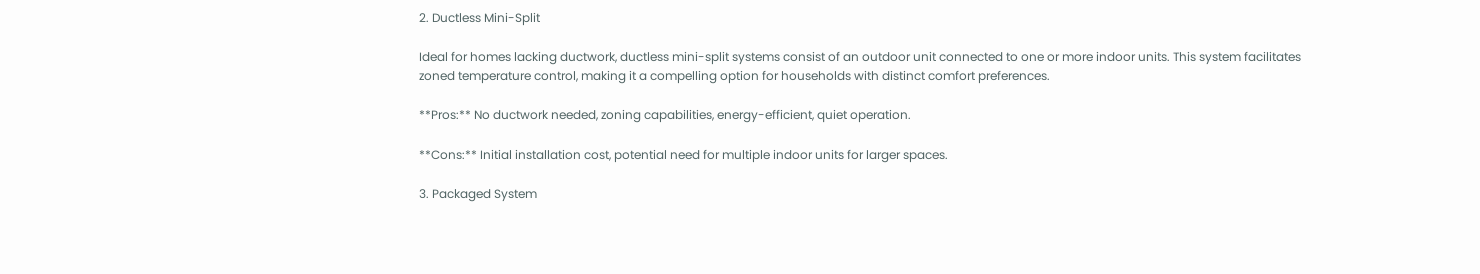2. Ductless Mini-Split

Ideal for homes lacking ductwork, ductless mini-split systems consist of an outdoor unit connected to one or more indoor units. This system facilitates zoned temperature control, making it a compelling option for households with distinct comfort preferences.

**Pros:** No ductwork needed, zoning capabilities, energy-efficient, quiet operation.

**Cons:** Initial installation cost, potential need for multiple indoor units for larger spaces.

3. Packaged System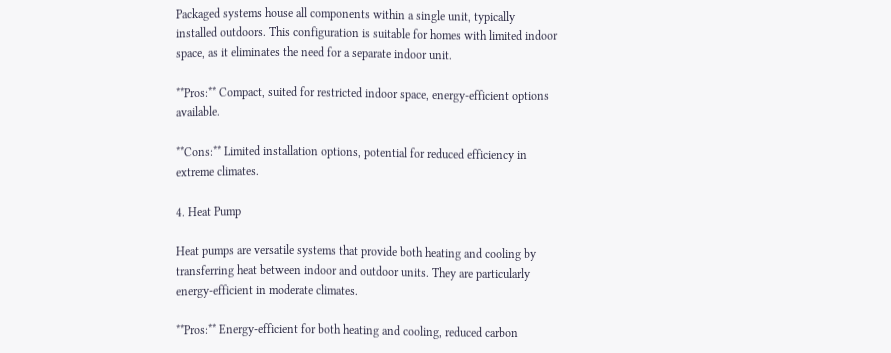Packaged systems house all components within a single unit, typically installed outdoors. This configuration is suitable for homes with limited indoor space, as it eliminates the need for a separate indoor unit.

**Pros:** Compact, suited for restricted indoor space, energy-efficient options available.

**Cons:** Limited installation options, potential for reduced efficiency in extreme climates.

4. Heat Pump

Heat pumps are versatile systems that provide both heating and cooling by transferring heat between indoor and outdoor units. They are particularly energy-efficient in moderate climates.

**Pros:** Energy-efficient for both heating and cooling, reduced carbon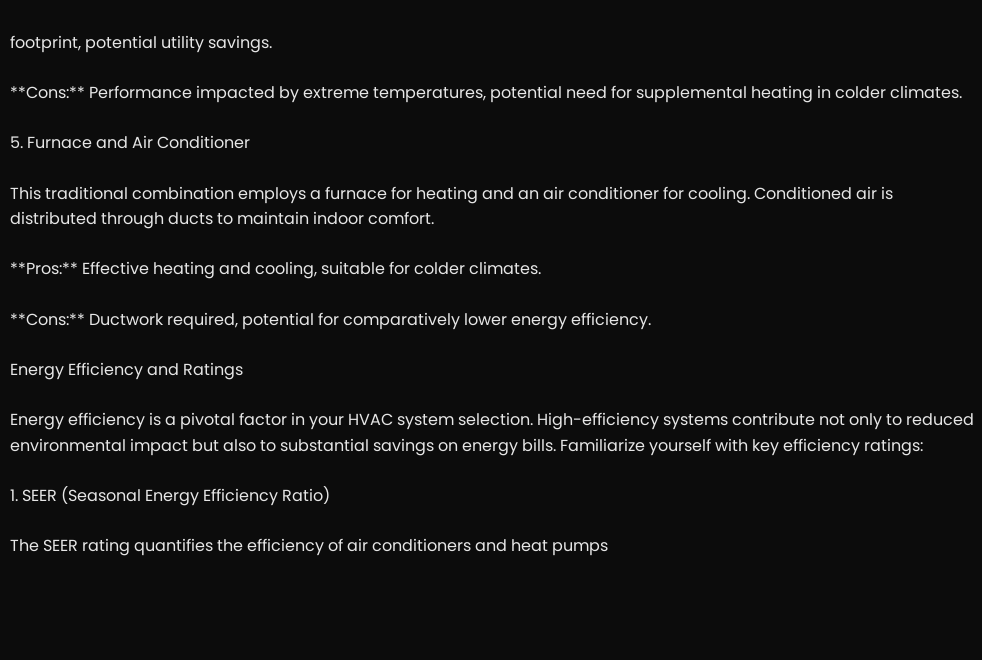footprint, potential utility savings.

**Cons:** Performance impacted by extreme temperatures, potential need for supplemental heating in colder climates.

5. Furnace and Air Conditioner

This traditional combination employs a furnace for heating and an air conditioner for cooling. Conditioned air is distributed through ducts to maintain indoor comfort.

**Pros:** Effective heating and cooling, suitable for colder climates.

**Cons:** Ductwork required, potential for comparatively lower energy efficiency.

Energy Efficiency and Ratings

Energy efficiency is a pivotal factor in your HVAC system selection. High-efficiency systems contribute not only to reduced environmental impact but also to substantial savings on energy bills. Familiarize yourself with key efficiency ratings:

1. SEER (Seasonal Energy Efficiency Ratio)

The SEER rating quantifies the efficiency of air conditioners and heat pumps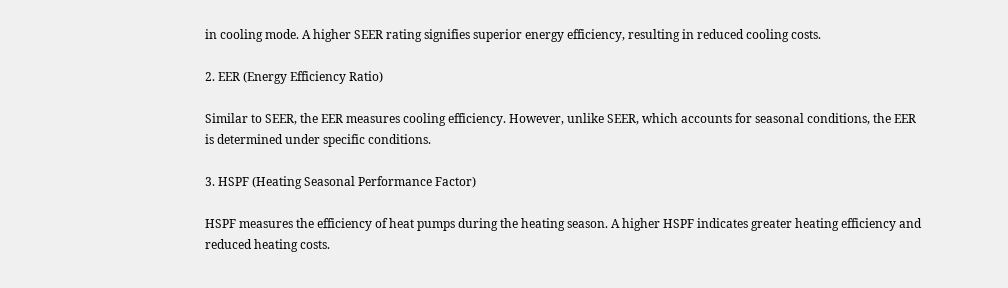in cooling mode. A higher SEER rating signifies superior energy efficiency, resulting in reduced cooling costs.

2. EER (Energy Efficiency Ratio)

Similar to SEER, the EER measures cooling efficiency. However, unlike SEER, which accounts for seasonal conditions, the EER is determined under specific conditions.

3. HSPF (Heating Seasonal Performance Factor)

HSPF measures the efficiency of heat pumps during the heating season. A higher HSPF indicates greater heating efficiency and reduced heating costs.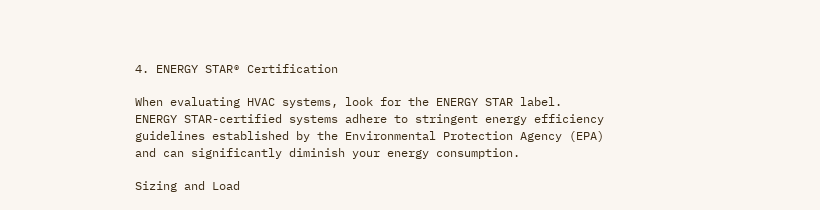4. ENERGY STAR® Certification

When evaluating HVAC systems, look for the ENERGY STAR label. ENERGY STAR-certified systems adhere to stringent energy efficiency guidelines established by the Environmental Protection Agency (EPA) and can significantly diminish your energy consumption.

Sizing and Load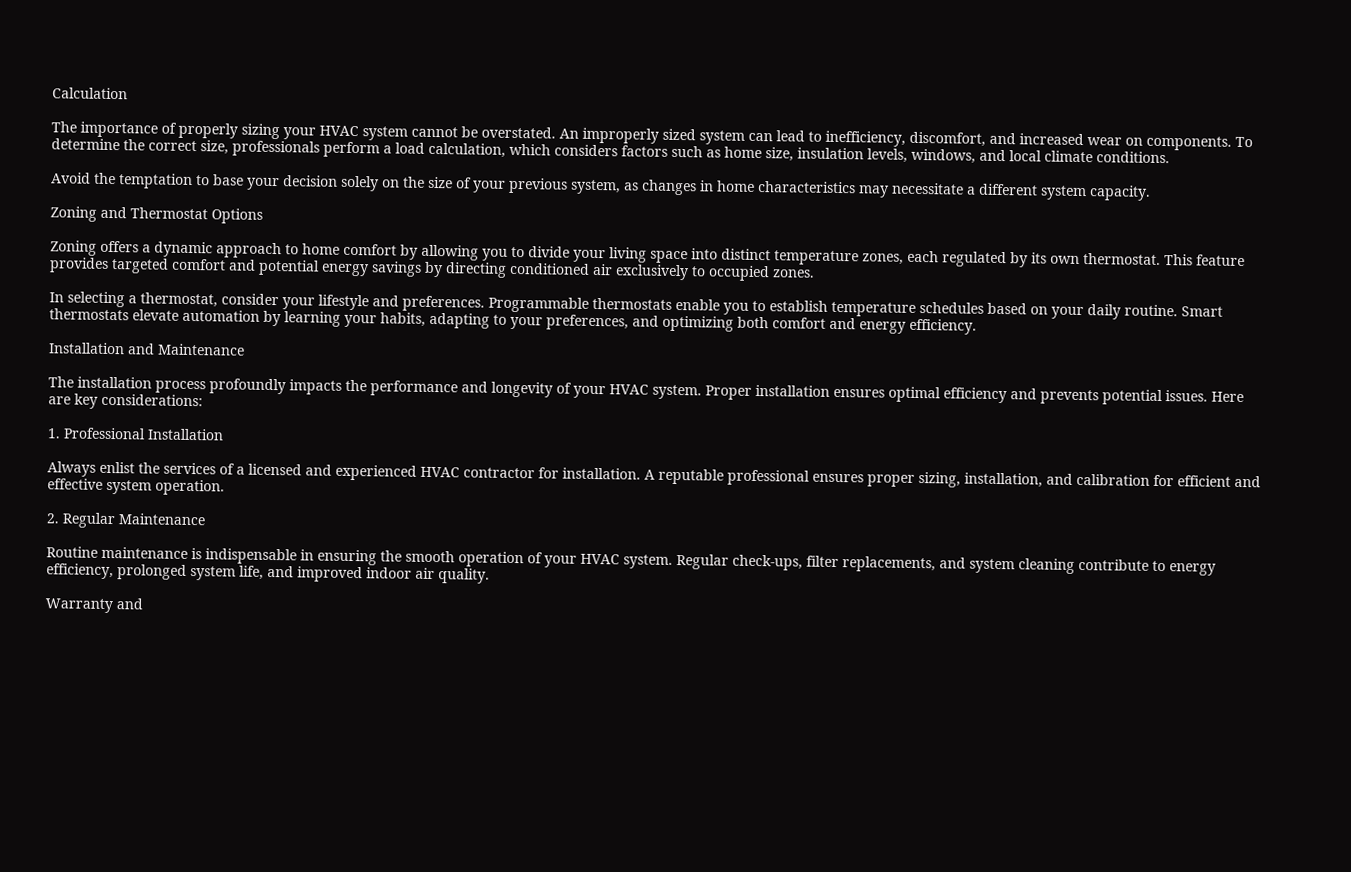Calculation

The importance of properly sizing your HVAC system cannot be overstated. An improperly sized system can lead to inefficiency, discomfort, and increased wear on components. To determine the correct size, professionals perform a load calculation, which considers factors such as home size, insulation levels, windows, and local climate conditions.

Avoid the temptation to base your decision solely on the size of your previous system, as changes in home characteristics may necessitate a different system capacity.

Zoning and Thermostat Options

Zoning offers a dynamic approach to home comfort by allowing you to divide your living space into distinct temperature zones, each regulated by its own thermostat. This feature provides targeted comfort and potential energy savings by directing conditioned air exclusively to occupied zones.

In selecting a thermostat, consider your lifestyle and preferences. Programmable thermostats enable you to establish temperature schedules based on your daily routine. Smart thermostats elevate automation by learning your habits, adapting to your preferences, and optimizing both comfort and energy efficiency.

Installation and Maintenance

The installation process profoundly impacts the performance and longevity of your HVAC system. Proper installation ensures optimal efficiency and prevents potential issues. Here are key considerations:

1. Professional Installation

Always enlist the services of a licensed and experienced HVAC contractor for installation. A reputable professional ensures proper sizing, installation, and calibration for efficient and effective system operation.

2. Regular Maintenance

Routine maintenance is indispensable in ensuring the smooth operation of your HVAC system. Regular check-ups, filter replacements, and system cleaning contribute to energy efficiency, prolonged system life, and improved indoor air quality.

Warranty and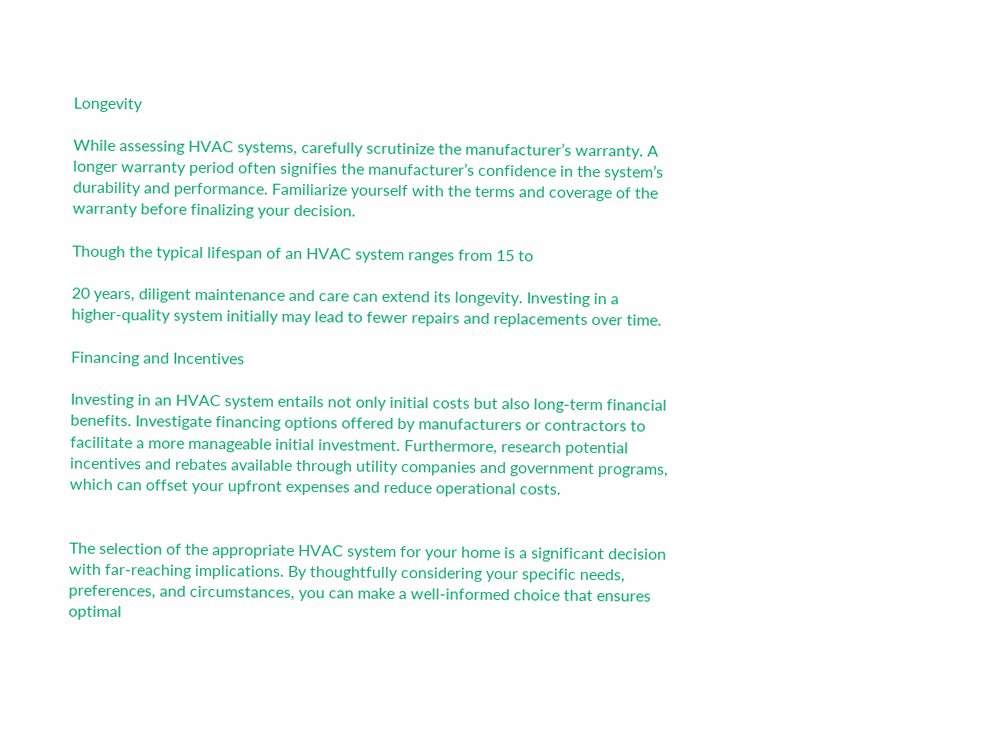Longevity

While assessing HVAC systems, carefully scrutinize the manufacturer’s warranty. A longer warranty period often signifies the manufacturer’s confidence in the system’s durability and performance. Familiarize yourself with the terms and coverage of the warranty before finalizing your decision.

Though the typical lifespan of an HVAC system ranges from 15 to

20 years, diligent maintenance and care can extend its longevity. Investing in a higher-quality system initially may lead to fewer repairs and replacements over time.

Financing and Incentives

Investing in an HVAC system entails not only initial costs but also long-term financial benefits. Investigate financing options offered by manufacturers or contractors to facilitate a more manageable initial investment. Furthermore, research potential incentives and rebates available through utility companies and government programs, which can offset your upfront expenses and reduce operational costs.


The selection of the appropriate HVAC system for your home is a significant decision with far-reaching implications. By thoughtfully considering your specific needs, preferences, and circumstances, you can make a well-informed choice that ensures optimal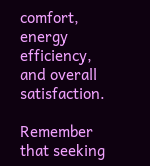comfort, energy efficiency, and overall satisfaction.

Remember that seeking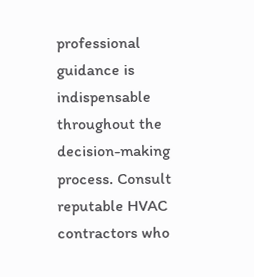professional guidance is indispensable throughout the decision-making process. Consult reputable HVAC contractors who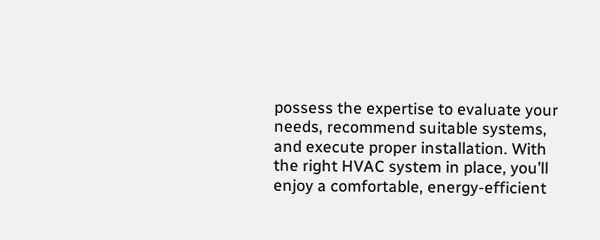possess the expertise to evaluate your needs, recommend suitable systems, and execute proper installation. With the right HVAC system in place, you’ll enjoy a comfortable, energy-efficient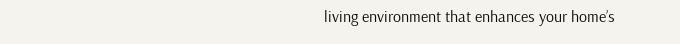living environment that enhances your home’s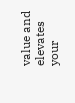value and elevates your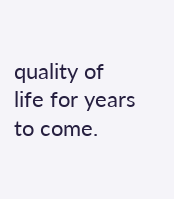quality of life for years to come.